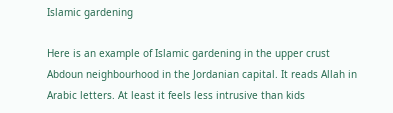Islamic gardening

Here is an example of Islamic gardening in the upper crust Abdoun neighbourhood in the Jordanian capital. It reads Allah in Arabic letters. At least it feels less intrusive than kids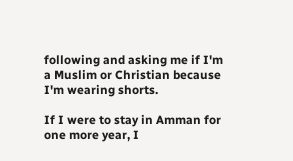following and asking me if I'm a Muslim or Christian because I'm wearing shorts.

If I were to stay in Amman for one more year, I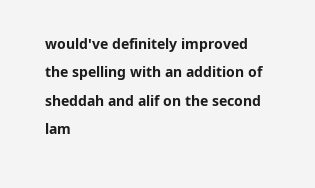would've definitely improved the spelling with an addition of sheddah and alif on the second lam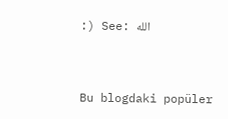:) See: الله


Bu blogdaki popüler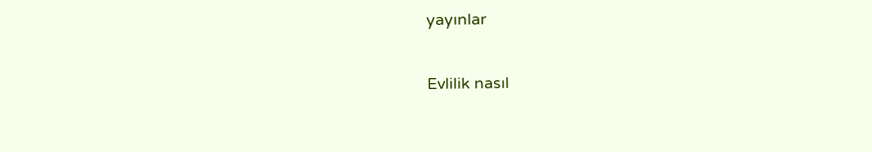yayınlar

Evlilik nasıl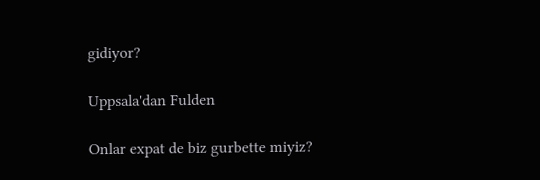gidiyor?

Uppsala'dan Fulden

Onlar expat de biz gurbette miyiz?